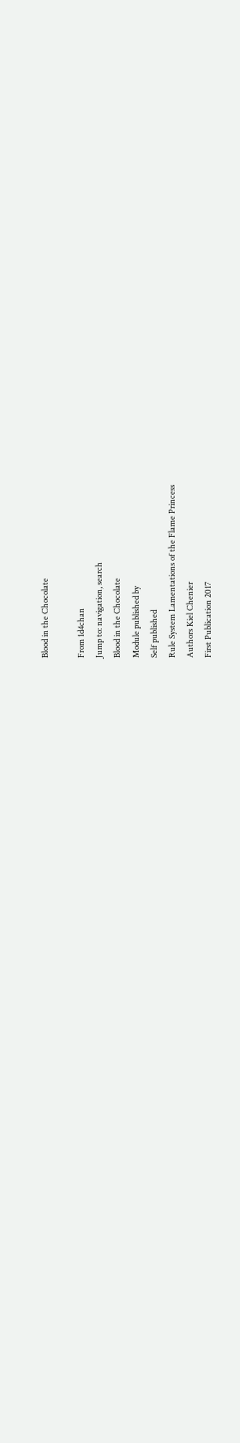Blood in the Chocolate

From 1d4chan
Jump to: navigation, search
Blood in the Chocolate
Module published by
Self published
Rule System Lamentations of the Flame Princess
Authors Kiel Chenier
First Publication 2017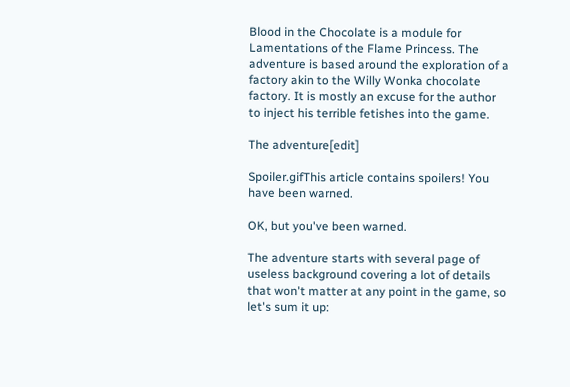Blood in the Chocolate is a module for Lamentations of the Flame Princess. The adventure is based around the exploration of a factory akin to the Willy Wonka chocolate factory. It is mostly an excuse for the author to inject his terrible fetishes into the game.

The adventure[edit]

Spoiler.gifThis article contains spoilers! You have been warned.

OK, but you've been warned.

The adventure starts with several page of useless background covering a lot of details that won't matter at any point in the game, so let's sum it up: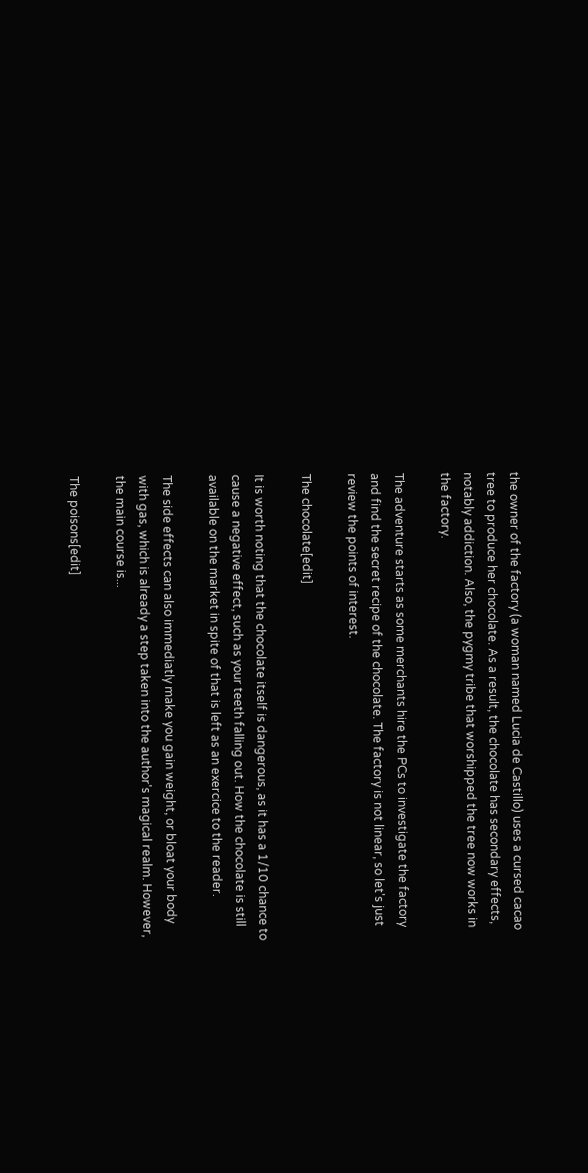the owner of the factory (a woman named Lucia de Castillo) uses a cursed cacao tree to produce her chocolate. As a result, the chocolate has secondary effects, notably addiction. Also, the pygmy tribe that worshipped the tree now works in the factory.

The adventure starts as some merchants hire the PCs to investigate the factory and find the secret recipe of the chocolate. The factory is not linear, so let's just review the points of interest.

The chocolate[edit]

It is worth noting that the chocolate itself is dangerous, as it has a 1/10 chance to cause a negative effect, such as your teeth falling out. How the chocolate is still available on the market in spite of that is left as an exercice to the reader.

The side effects can also immediatly make you gain weight, or bloat your body with gas, which is already a step taken into the author's magical realm. However, the main course is...

The poisons[edit]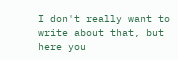I don't really want to write about that, but here you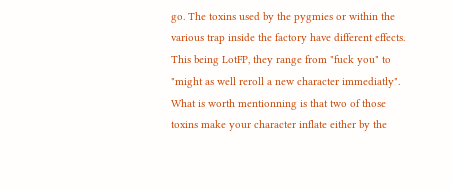go. The toxins used by the pygmies or within the various trap inside the factory have different effects. This being LotFP, they range from "fuck you" to "might as well reroll a new character immediatly". What is worth mentionning is that two of those toxins make your character inflate either by the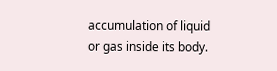accumulation of liquid or gas inside its body.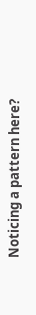Noticing a pattern here?